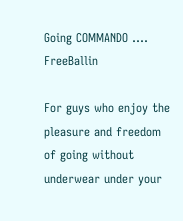Going COMMANDO .... FreeBallin

For guys who enjoy the pleasure and freedom of going without underwear under your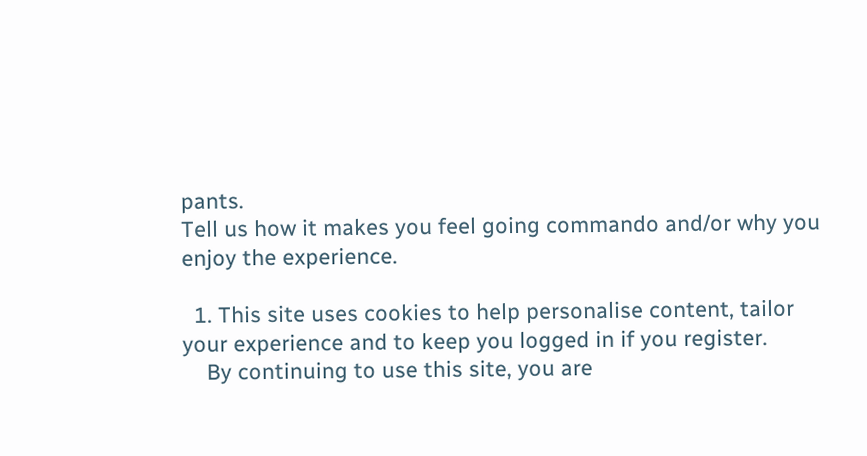pants.
Tell us how it makes you feel going commando and/or why you enjoy the experience.

  1. This site uses cookies to help personalise content, tailor your experience and to keep you logged in if you register.
    By continuing to use this site, you are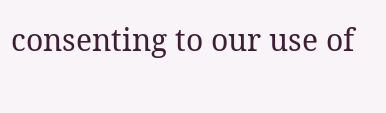consenting to our use of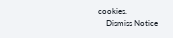cookies.
    Dismiss Notice